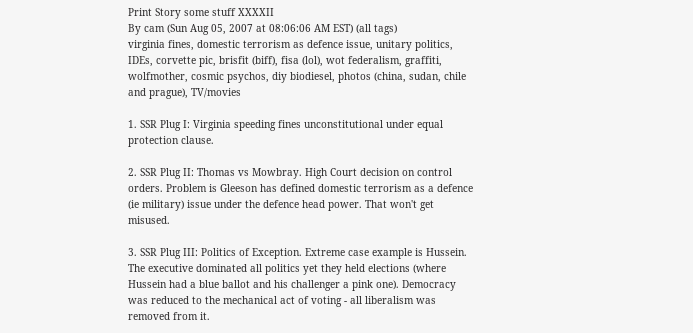Print Story some stuff XXXXII
By cam (Sun Aug 05, 2007 at 08:06:06 AM EST) (all tags)
virginia fines, domestic terrorism as defence issue, unitary politics, IDEs, corvette pic, brisfit (biff), fisa (lol), wot federalism, graffiti, wolfmother, cosmic psychos, diy biodiesel, photos (china, sudan, chile and prague), TV/movies

1. SSR Plug I: Virginia speeding fines unconstitutional under equal protection clause.

2. SSR Plug II: Thomas vs Mowbray. High Court decision on control orders. Problem is Gleeson has defined domestic terrorism as a defence (ie military) issue under the defence head power. That won't get misused.

3. SSR Plug III: Politics of Exception. Extreme case example is Hussein. The executive dominated all politics yet they held elections (where Hussein had a blue ballot and his challenger a pink one). Democracy was reduced to the mechanical act of voting - all liberalism was removed from it.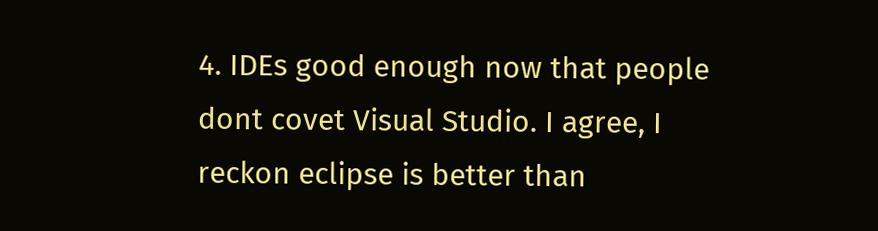4. IDEs good enough now that people dont covet Visual Studio. I agree, I reckon eclipse is better than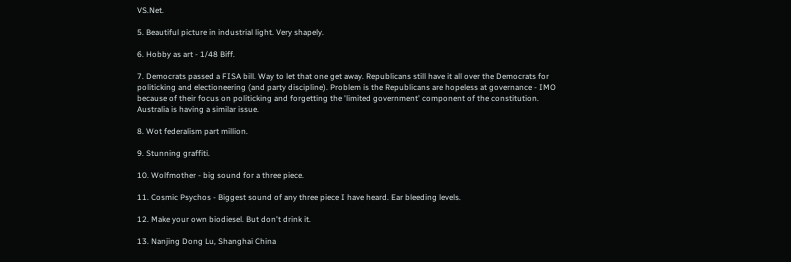VS.Net.

5. Beautiful picture in industrial light. Very shapely.

6. Hobby as art - 1/48 Biff.

7. Democrats passed a FISA bill. Way to let that one get away. Republicans still have it all over the Democrats for politicking and electioneering (and party discipline). Problem is the Republicans are hopeless at governance - IMO because of their focus on politicking and forgetting the 'limited government' component of the constitution. Australia is having a similar issue.

8. Wot federalism part million.

9. Stunning graffiti.

10. Wolfmother - big sound for a three piece.

11. Cosmic Psychos - Biggest sound of any three piece I have heard. Ear bleeding levels.

12. Make your own biodiesel. But don't drink it.

13. Nanjing Dong Lu, Shanghai China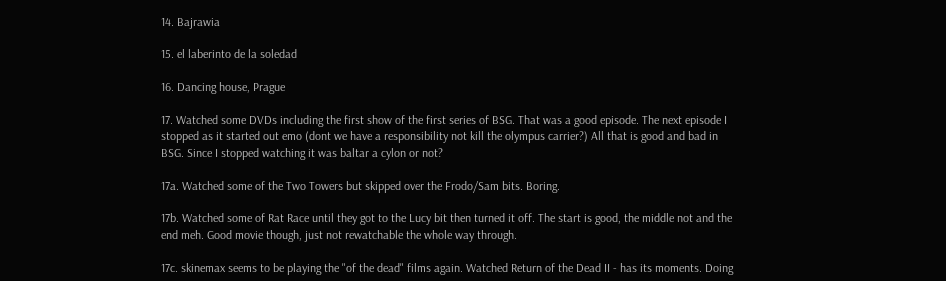14. Bajrawia

15. el laberinto de la soledad

16. Dancing house, Prague

17. Watched some DVDs including the first show of the first series of BSG. That was a good episode. The next episode I stopped as it started out emo (dont we have a responsibility not kill the olympus carrier?) All that is good and bad in BSG. Since I stopped watching it was baltar a cylon or not?

17a. Watched some of the Two Towers but skipped over the Frodo/Sam bits. Boring.

17b. Watched some of Rat Race until they got to the Lucy bit then turned it off. The start is good, the middle not and the end meh. Good movie though, just not rewatchable the whole way through.

17c. skinemax seems to be playing the "of the dead" films again. Watched Return of the Dead II - has its moments. Doing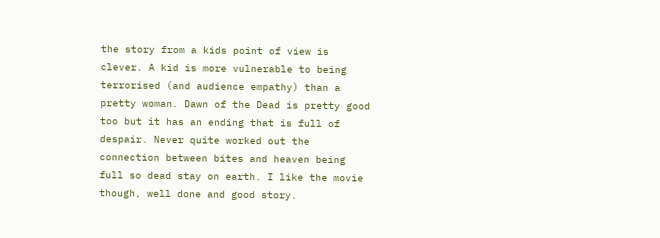the story from a kids point of view is clever. A kid is more vulnerable to being terrorised (and audience empathy) than a pretty woman. Dawn of the Dead is pretty good too but it has an ending that is full of despair. Never quite worked out the connection between bites and heaven being full so dead stay on earth. I like the movie though, well done and good story.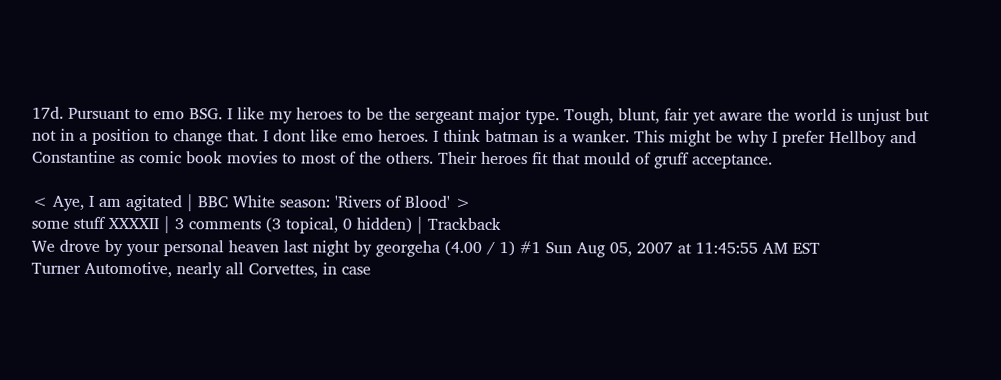17d. Pursuant to emo BSG. I like my heroes to be the sergeant major type. Tough, blunt, fair yet aware the world is unjust but not in a position to change that. I dont like emo heroes. I think batman is a wanker. This might be why I prefer Hellboy and Constantine as comic book movies to most of the others. Their heroes fit that mould of gruff acceptance.

< Aye, I am agitated | BBC White season: 'Rivers of Blood' >
some stuff XXXXII | 3 comments (3 topical, 0 hidden) | Trackback
We drove by your personal heaven last night by georgeha (4.00 / 1) #1 Sun Aug 05, 2007 at 11:45:55 AM EST
Turner Automotive, nearly all Corvettes, in case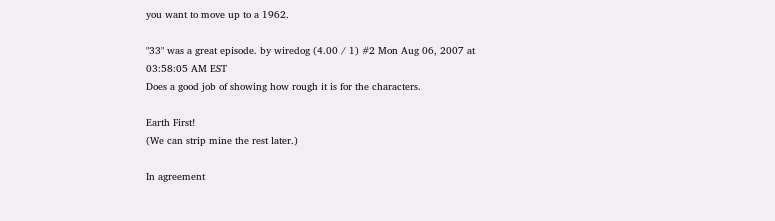you want to move up to a 1962.

"33" was a great episode. by wiredog (4.00 / 1) #2 Mon Aug 06, 2007 at 03:58:05 AM EST
Does a good job of showing how rough it is for the characters.

Earth First!
(We can strip mine the rest later.)

In agreement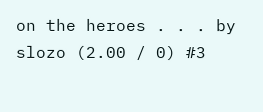on the heroes . . . by slozo (2.00 / 0) #3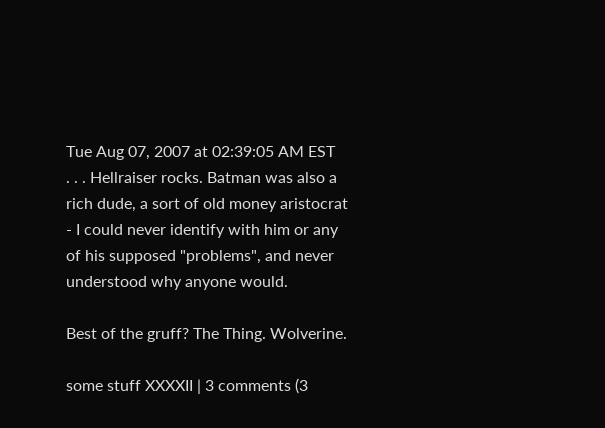Tue Aug 07, 2007 at 02:39:05 AM EST
. . . Hellraiser rocks. Batman was also a rich dude, a sort of old money aristocrat - I could never identify with him or any of his supposed "problems", and never understood why anyone would.

Best of the gruff? The Thing. Wolverine.

some stuff XXXXII | 3 comments (3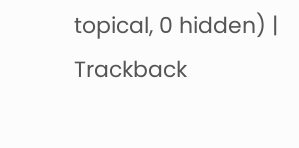topical, 0 hidden) | Trackback